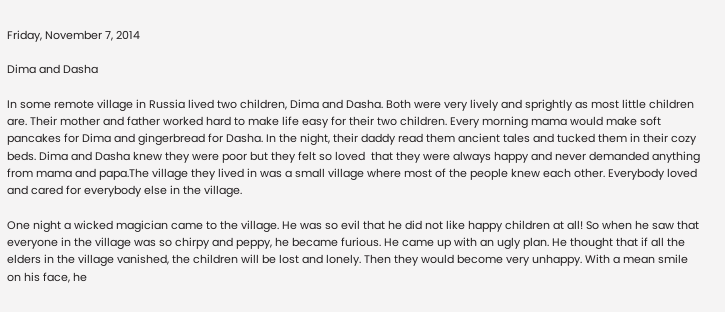Friday, November 7, 2014

Dima and Dasha

In some remote village in Russia lived two children, Dima and Dasha. Both were very lively and sprightly as most little children are. Their mother and father worked hard to make life easy for their two children. Every morning mama would make soft pancakes for Dima and gingerbread for Dasha. In the night, their daddy read them ancient tales and tucked them in their cozy beds. Dima and Dasha knew they were poor but they felt so loved  that they were always happy and never demanded anything from mama and papa.The village they lived in was a small village where most of the people knew each other. Everybody loved and cared for everybody else in the village.

One night a wicked magician came to the village. He was so evil that he did not like happy children at all! So when he saw that everyone in the village was so chirpy and peppy, he became furious. He came up with an ugly plan. He thought that if all the elders in the village vanished, the children will be lost and lonely. Then they would become very unhappy. With a mean smile on his face, he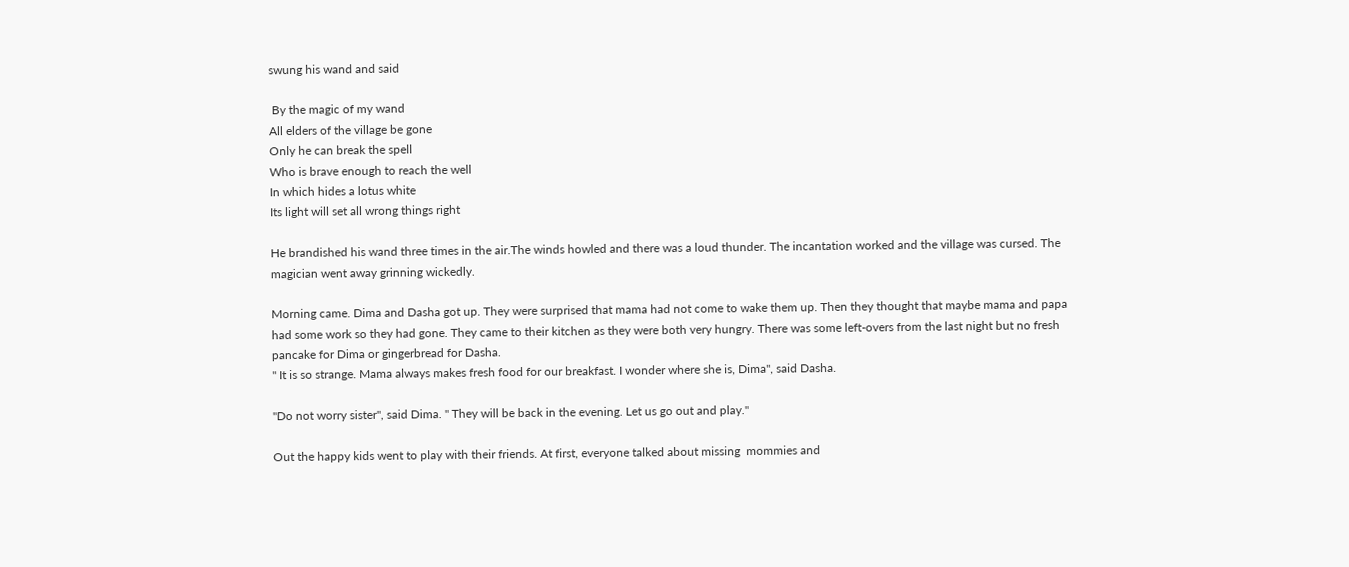swung his wand and said

 By the magic of my wand
All elders of the village be gone
Only he can break the spell
Who is brave enough to reach the well
In which hides a lotus white
Its light will set all wrong things right

He brandished his wand three times in the air.The winds howled and there was a loud thunder. The incantation worked and the village was cursed. The magician went away grinning wickedly.

Morning came. Dima and Dasha got up. They were surprised that mama had not come to wake them up. Then they thought that maybe mama and papa had some work so they had gone. They came to their kitchen as they were both very hungry. There was some left-overs from the last night but no fresh pancake for Dima or gingerbread for Dasha.
" It is so strange. Mama always makes fresh food for our breakfast. I wonder where she is, Dima", said Dasha.

"Do not worry sister", said Dima. " They will be back in the evening. Let us go out and play."

Out the happy kids went to play with their friends. At first, everyone talked about missing  mommies and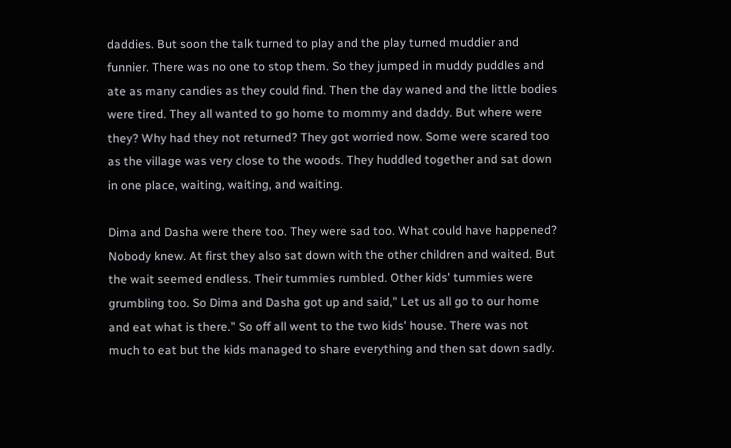daddies. But soon the talk turned to play and the play turned muddier and funnier. There was no one to stop them. So they jumped in muddy puddles and ate as many candies as they could find. Then the day waned and the little bodies were tired. They all wanted to go home to mommy and daddy. But where were they? Why had they not returned? They got worried now. Some were scared too as the village was very close to the woods. They huddled together and sat down in one place, waiting, waiting, and waiting.

Dima and Dasha were there too. They were sad too. What could have happened? Nobody knew. At first they also sat down with the other children and waited. But the wait seemed endless. Their tummies rumbled. Other kids' tummies were grumbling too. So Dima and Dasha got up and said," Let us all go to our home and eat what is there." So off all went to the two kids' house. There was not much to eat but the kids managed to share everything and then sat down sadly.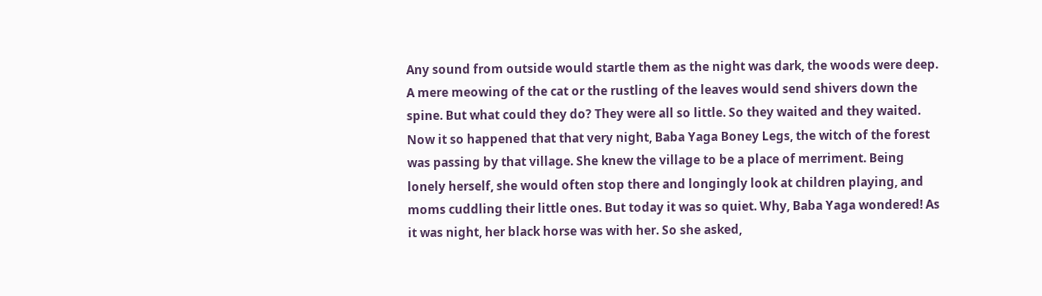Any sound from outside would startle them as the night was dark, the woods were deep. A mere meowing of the cat or the rustling of the leaves would send shivers down the spine. But what could they do? They were all so little. So they waited and they waited.
Now it so happened that that very night, Baba Yaga Boney Legs, the witch of the forest was passing by that village. She knew the village to be a place of merriment. Being lonely herself, she would often stop there and longingly look at children playing, and moms cuddling their little ones. But today it was so quiet. Why, Baba Yaga wondered! As it was night, her black horse was with her. So she asked,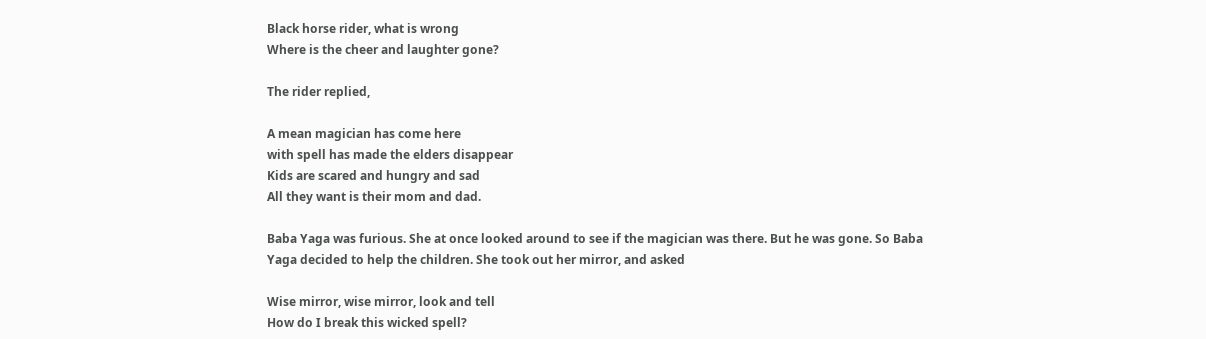Black horse rider, what is wrong
Where is the cheer and laughter gone?

The rider replied,

A mean magician has come here
with spell has made the elders disappear
Kids are scared and hungry and sad
All they want is their mom and dad.

Baba Yaga was furious. She at once looked around to see if the magician was there. But he was gone. So Baba Yaga decided to help the children. She took out her mirror, and asked

Wise mirror, wise mirror, look and tell
How do I break this wicked spell?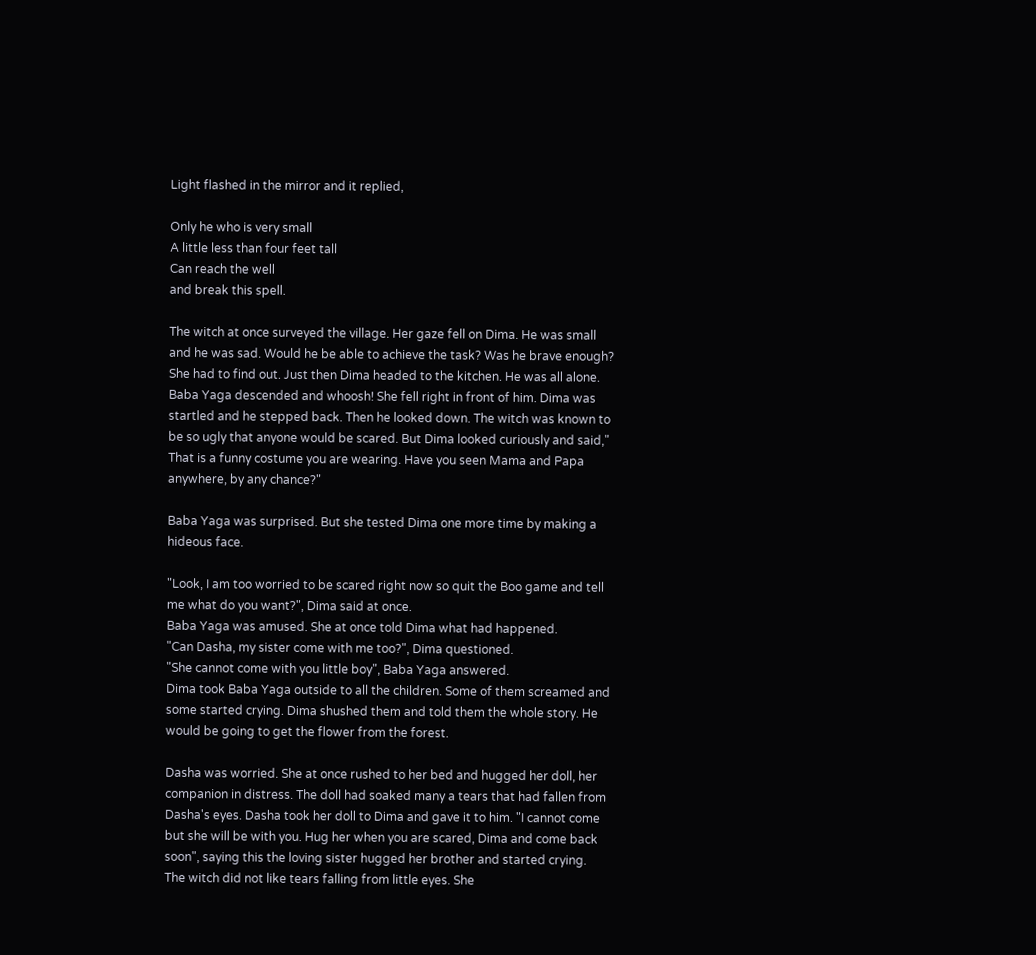Light flashed in the mirror and it replied,

Only he who is very small
A little less than four feet tall
Can reach the well
and break this spell.

The witch at once surveyed the village. Her gaze fell on Dima. He was small and he was sad. Would he be able to achieve the task? Was he brave enough? She had to find out. Just then Dima headed to the kitchen. He was all alone. Baba Yaga descended and whoosh! She fell right in front of him. Dima was startled and he stepped back. Then he looked down. The witch was known to be so ugly that anyone would be scared. But Dima looked curiously and said," That is a funny costume you are wearing. Have you seen Mama and Papa anywhere, by any chance?"

Baba Yaga was surprised. But she tested Dima one more time by making a hideous face.

"Look, I am too worried to be scared right now so quit the Boo game and tell me what do you want?", Dima said at once.
Baba Yaga was amused. She at once told Dima what had happened.
"Can Dasha, my sister come with me too?", Dima questioned.
"She cannot come with you little boy", Baba Yaga answered.
Dima took Baba Yaga outside to all the children. Some of them screamed and some started crying. Dima shushed them and told them the whole story. He would be going to get the flower from the forest.

Dasha was worried. She at once rushed to her bed and hugged her doll, her companion in distress. The doll had soaked many a tears that had fallen from Dasha's eyes. Dasha took her doll to Dima and gave it to him. "I cannot come but she will be with you. Hug her when you are scared, Dima and come back soon", saying this the loving sister hugged her brother and started crying.
The witch did not like tears falling from little eyes. She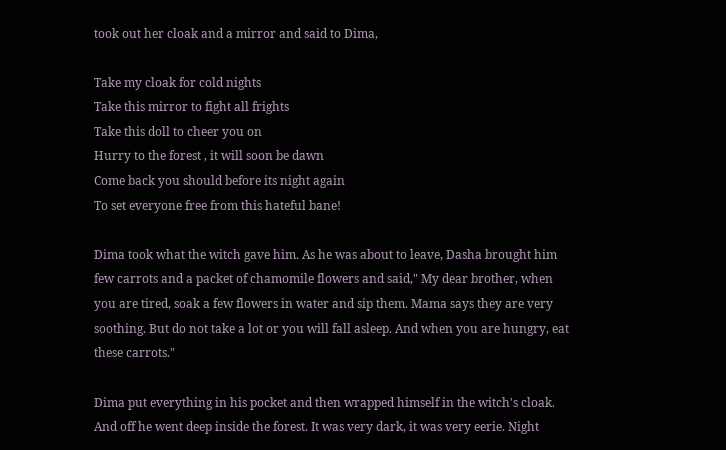took out her cloak and a mirror and said to Dima,

Take my cloak for cold nights
Take this mirror to fight all frights
Take this doll to cheer you on
Hurry to the forest , it will soon be dawn
Come back you should before its night again
To set everyone free from this hateful bane!

Dima took what the witch gave him. As he was about to leave, Dasha brought him few carrots and a packet of chamomile flowers and said," My dear brother, when you are tired, soak a few flowers in water and sip them. Mama says they are very soothing. But do not take a lot or you will fall asleep. And when you are hungry, eat these carrots."

Dima put everything in his pocket and then wrapped himself in the witch's cloak. And off he went deep inside the forest. It was very dark, it was very eerie. Night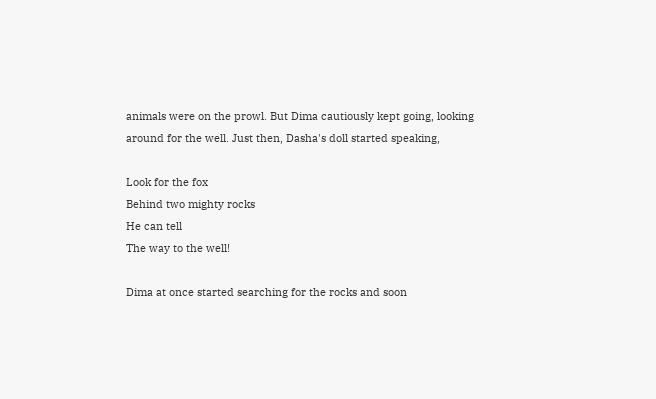animals were on the prowl. But Dima cautiously kept going, looking around for the well. Just then, Dasha's doll started speaking,

Look for the fox
Behind two mighty rocks
He can tell
The way to the well!

Dima at once started searching for the rocks and soon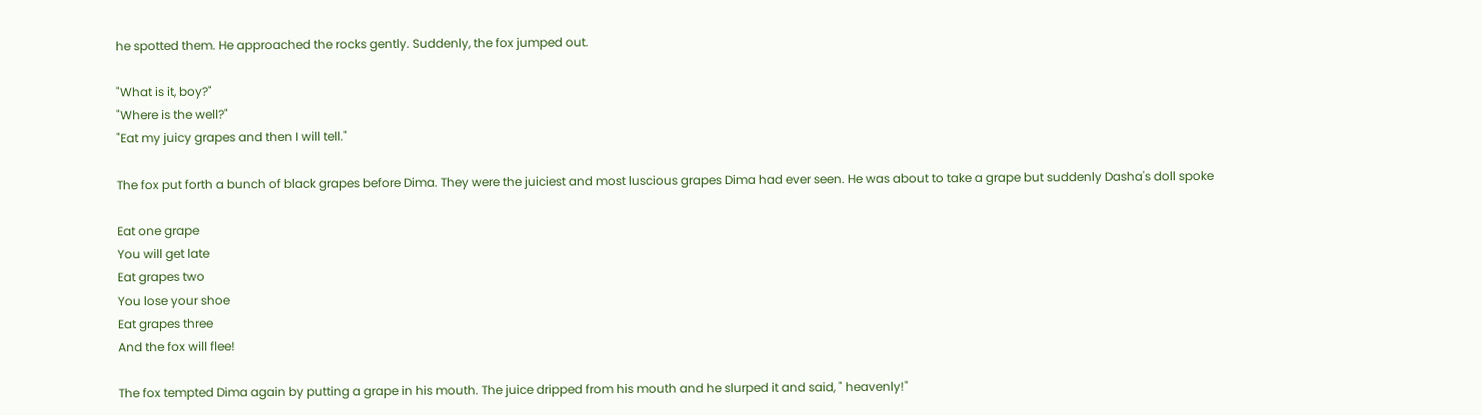he spotted them. He approached the rocks gently. Suddenly, the fox jumped out.

"What is it, boy?"
"Where is the well?"
"Eat my juicy grapes and then I will tell."

The fox put forth a bunch of black grapes before Dima. They were the juiciest and most luscious grapes Dima had ever seen. He was about to take a grape but suddenly Dasha's doll spoke

Eat one grape
You will get late
Eat grapes two
You lose your shoe
Eat grapes three
And the fox will flee!

The fox tempted Dima again by putting a grape in his mouth. The juice dripped from his mouth and he slurped it and said, " heavenly!"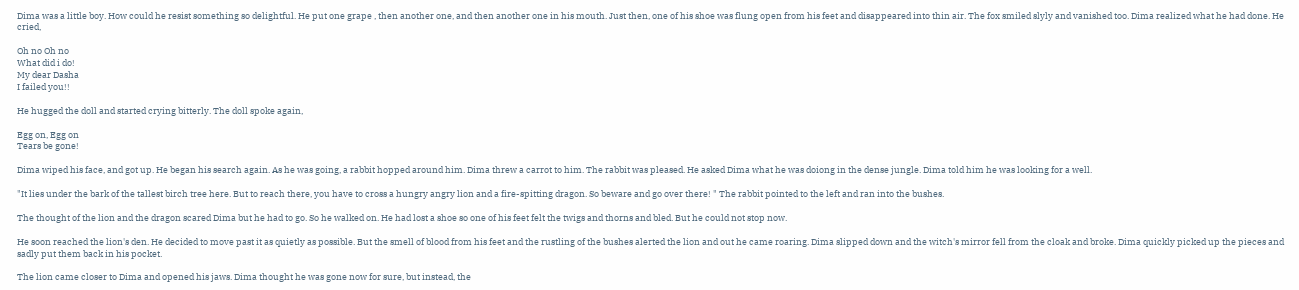Dima was a little boy. How could he resist something so delightful. He put one grape , then another one, and then another one in his mouth. Just then, one of his shoe was flung open from his feet and disappeared into thin air. The fox smiled slyly and vanished too. Dima realized what he had done. He cried,

Oh no Oh no
What did i do!
My dear Dasha
I failed you!!

He hugged the doll and started crying bitterly. The doll spoke again,

Egg on, Egg on
Tears be gone!

Dima wiped his face, and got up. He began his search again. As he was going, a rabbit hopped around him. Dima threw a carrot to him. The rabbit was pleased. He asked Dima what he was doiong in the dense jungle. Dima told him he was looking for a well.

"It lies under the bark of the tallest birch tree here. But to reach there, you have to cross a hungry angry lion and a fire-spitting dragon. So beware and go over there! " The rabbit pointed to the left and ran into the bushes.

The thought of the lion and the dragon scared Dima but he had to go. So he walked on. He had lost a shoe so one of his feet felt the twigs and thorns and bled. But he could not stop now.

He soon reached the lion's den. He decided to move past it as quietly as possible. But the smell of blood from his feet and the rustling of the bushes alerted the lion and out he came roaring. Dima slipped down and the witch's mirror fell from the cloak and broke. Dima quickly picked up the pieces and sadly put them back in his pocket.

The lion came closer to Dima and opened his jaws. Dima thought he was gone now for sure, but instead, the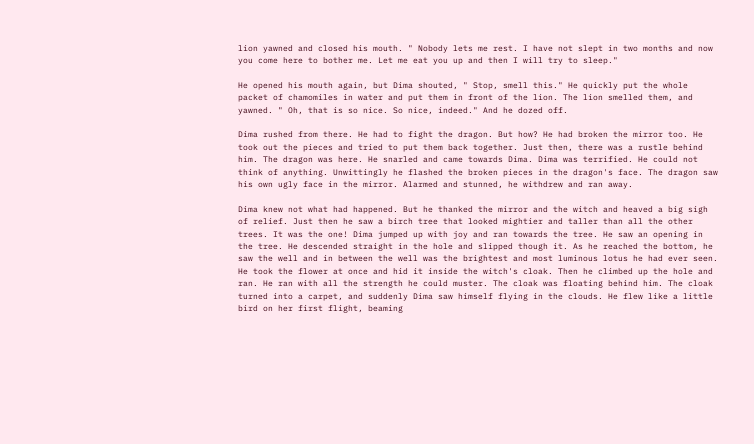lion yawned and closed his mouth. " Nobody lets me rest. I have not slept in two months and now you come here to bother me. Let me eat you up and then I will try to sleep."

He opened his mouth again, but Dima shouted, " Stop, smell this." He quickly put the whole packet of chamomiles in water and put them in front of the lion. The lion smelled them, and yawned. " Oh, that is so nice. So nice, indeed." And he dozed off.

Dima rushed from there. He had to fight the dragon. But how? He had broken the mirror too. He took out the pieces and tried to put them back together. Just then, there was a rustle behind him. The dragon was here. He snarled and came towards Dima. Dima was terrified. He could not think of anything. Unwittingly he flashed the broken pieces in the dragon's face. The dragon saw his own ugly face in the mirror. Alarmed and stunned, he withdrew and ran away.

Dima knew not what had happened. But he thanked the mirror and the witch and heaved a big sigh of relief. Just then he saw a birch tree that looked mightier and taller than all the other trees. It was the one! Dima jumped up with joy and ran towards the tree. He saw an opening in the tree. He descended straight in the hole and slipped though it. As he reached the bottom, he saw the well and in between the well was the brightest and most luminous lotus he had ever seen. He took the flower at once and hid it inside the witch's cloak. Then he climbed up the hole and ran. He ran with all the strength he could muster. The cloak was floating behind him. The cloak turned into a carpet, and suddenly Dima saw himself flying in the clouds. He flew like a little bird on her first flight, beaming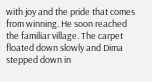with joy and the pride that comes from winning. He soon reached the familiar village. The carpet floated down slowly and Dima stepped down in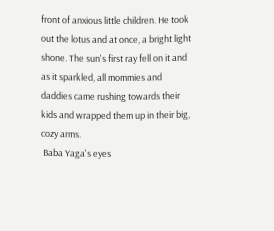front of anxious little children. He took out the lotus and at once, a bright light shone. The sun's first ray fell on it and as it sparkled, all mommies and daddies came rushing towards their kids and wrapped them up in their big, cozy arms.
 Baba Yaga's eyes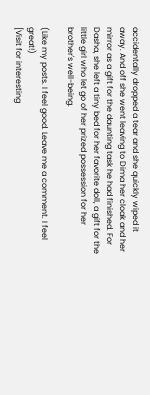accidentally dropped a tear and she quickly wiped it away. And off she went leaving to Dima her cloak and her mirror as a gift for the daunting task he had finished. For Dasha, she left a tiny bed for her favorite doll, a gift for the little girl who let go of her prized possession for her brother's well-being.

(Like my posts. I feel good. Leave me a comment. I feel great!)
[Visit for interesting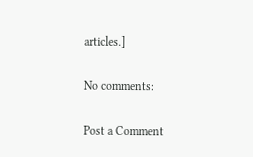articles.]

No comments:

Post a Comment